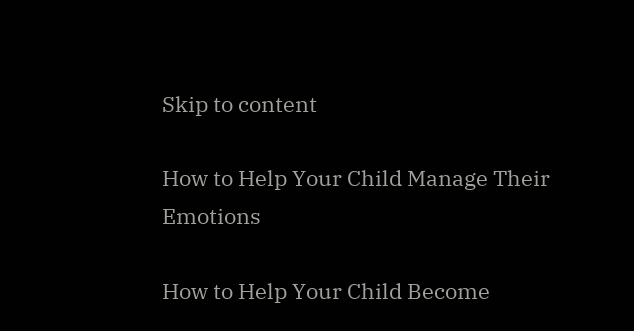Skip to content

How to Help Your Child Manage Their Emotions

How to Help Your Child Become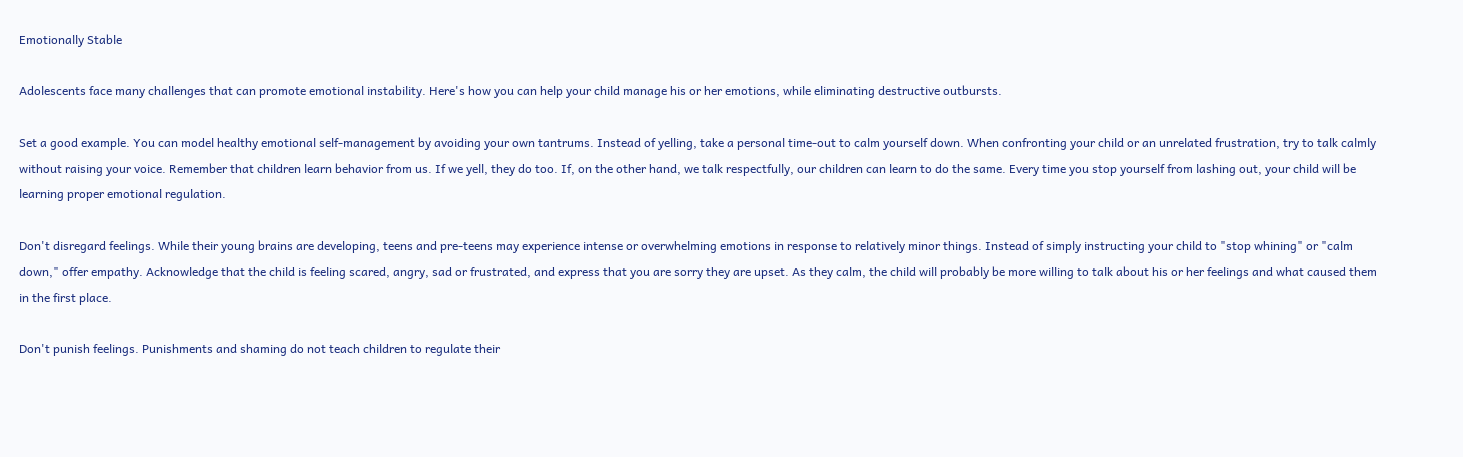Emotionally Stable

Adolescents face many challenges that can promote emotional instability. Here's how you can help your child manage his or her emotions, while eliminating destructive outbursts.

Set a good example. You can model healthy emotional self-management by avoiding your own tantrums. Instead of yelling, take a personal time-out to calm yourself down. When confronting your child or an unrelated frustration, try to talk calmly without raising your voice. Remember that children learn behavior from us. If we yell, they do too. If, on the other hand, we talk respectfully, our children can learn to do the same. Every time you stop yourself from lashing out, your child will be learning proper emotional regulation.

Don't disregard feelings. While their young brains are developing, teens and pre-teens may experience intense or overwhelming emotions in response to relatively minor things. Instead of simply instructing your child to "stop whining" or "calm down," offer empathy. Acknowledge that the child is feeling scared, angry, sad or frustrated, and express that you are sorry they are upset. As they calm, the child will probably be more willing to talk about his or her feelings and what caused them in the first place.

Don't punish feelings. Punishments and shaming do not teach children to regulate their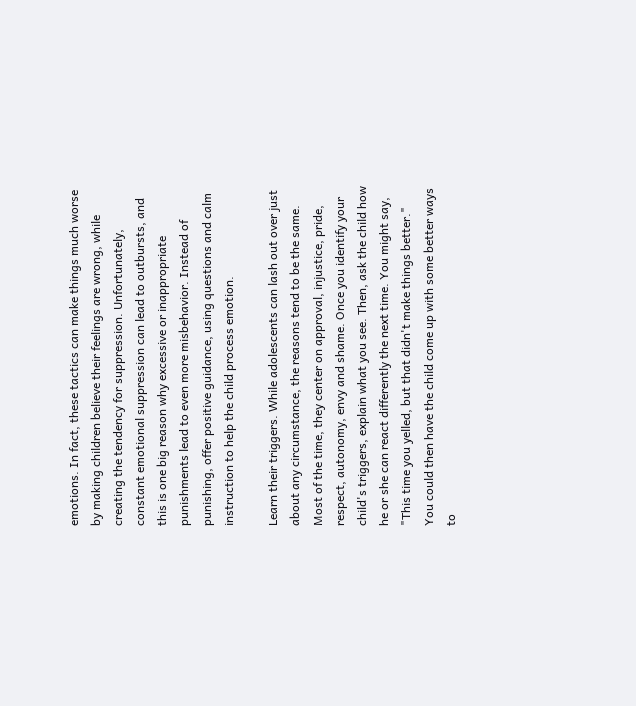emotions. In fact, these tactics can make things much worse by making children believe their feelings are wrong, while creating the tendency for suppression. Unfortunately, constant emotional suppression can lead to outbursts, and this is one big reason why excessive or inappropriate punishments lead to even more misbehavior. Instead of punishing, offer positive guidance, using questions and calm instruction to help the child process emotion.

Learn their triggers. While adolescents can lash out over just about any circumstance, the reasons tend to be the same. Most of the time, they center on approval, injustice, pride, respect, autonomy, envy and shame. Once you identify your child's triggers, explain what you see. Then, ask the child how he or she can react differently the next time. You might say, "This time you yelled, but that didn't make things better." You could then have the child come up with some better ways to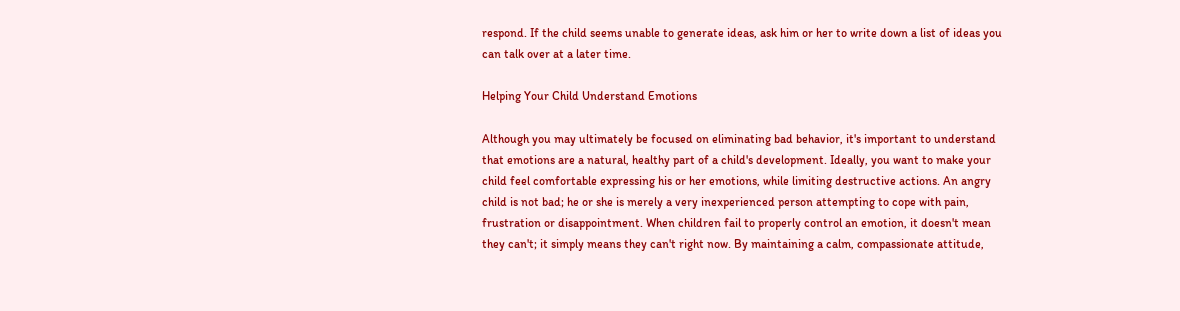respond. If the child seems unable to generate ideas, ask him or her to write down a list of ideas you can talk over at a later time.

Helping Your Child Understand Emotions

Although you may ultimately be focused on eliminating bad behavior, it's important to understand that emotions are a natural, healthy part of a child's development. Ideally, you want to make your child feel comfortable expressing his or her emotions, while limiting destructive actions. An angry child is not bad; he or she is merely a very inexperienced person attempting to cope with pain, frustration or disappointment. When children fail to properly control an emotion, it doesn't mean they can't; it simply means they can't right now. By maintaining a calm, compassionate attitude,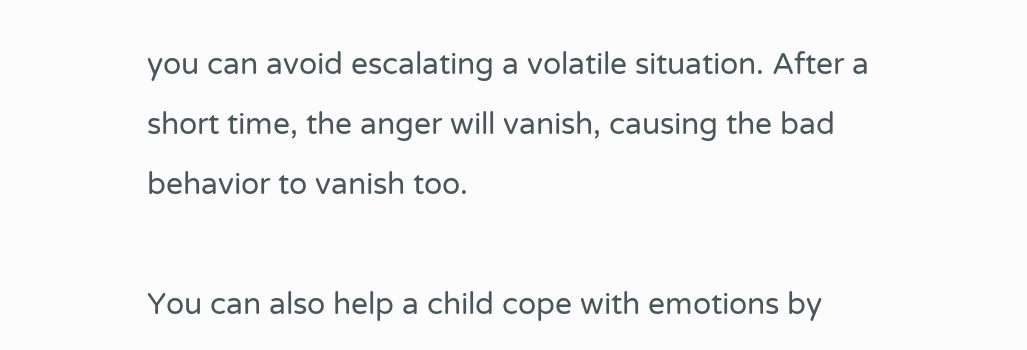you can avoid escalating a volatile situation. After a short time, the anger will vanish, causing the bad behavior to vanish too.

You can also help a child cope with emotions by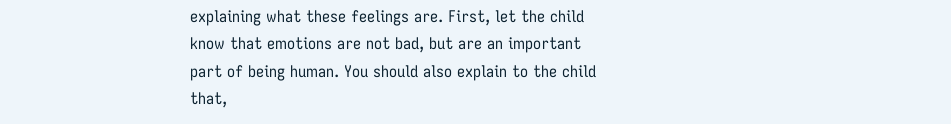explaining what these feelings are. First, let the child know that emotions are not bad, but are an important part of being human. You should also explain to the child that,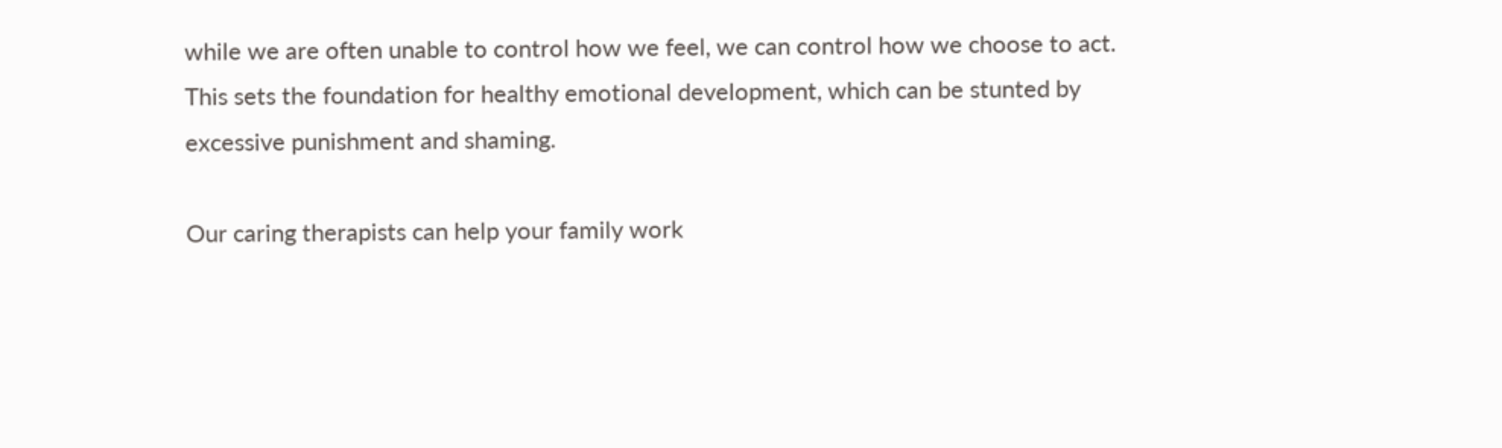while we are often unable to control how we feel, we can control how we choose to act. This sets the foundation for healthy emotional development, which can be stunted by excessive punishment and shaming.

Our caring therapists can help your family work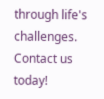through life's challenges. Contact us today!